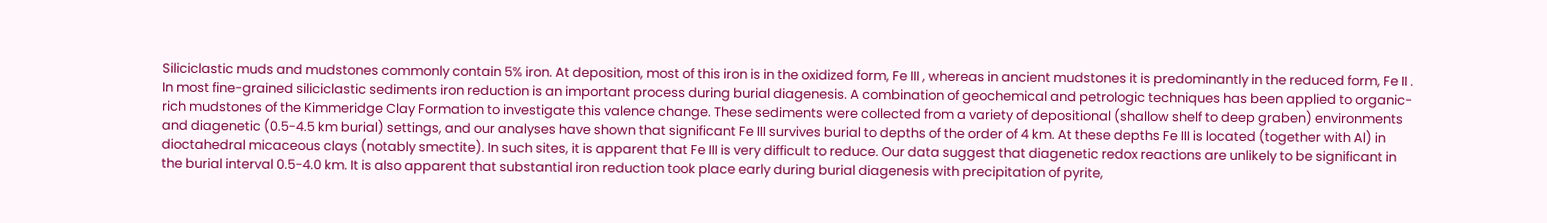Siliciclastic muds and mudstones commonly contain 5% iron. At deposition, most of this iron is in the oxidized form, Fe III , whereas in ancient mudstones it is predominantly in the reduced form, Fe II . In most fine-grained siliciclastic sediments iron reduction is an important process during burial diagenesis. A combination of geochemical and petrologic techniques has been applied to organic-rich mudstones of the Kimmeridge Clay Formation to investigate this valence change. These sediments were collected from a variety of depositional (shallow shelf to deep graben) environments and diagenetic (0.5-4.5 km burial) settings, and our analyses have shown that significant Fe III survives burial to depths of the order of 4 km. At these depths Fe III is located (together with Al) in dioctahedral micaceous clays (notably smectite). In such sites, it is apparent that Fe III is very difficult to reduce. Our data suggest that diagenetic redox reactions are unlikely to be significant in the burial interval 0.5-4.0 km. It is also apparent that substantial iron reduction took place early during burial diagenesis with precipitation of pyrite,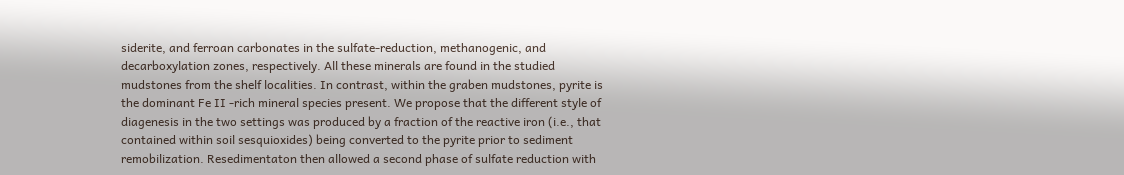siderite, and ferroan carbonates in the sulfate-reduction, methanogenic, and decarboxylation zones, respectively. All these minerals are found in the studied mudstones from the shelf localities. In contrast, within the graben mudstones, pyrite is the dominant Fe II -rich mineral species present. We propose that the different style of diagenesis in the two settings was produced by a fraction of the reactive iron (i.e., that contained within soil sesquioxides) being converted to the pyrite prior to sediment remobilization. Resedimentaton then allowed a second phase of sulfate reduction with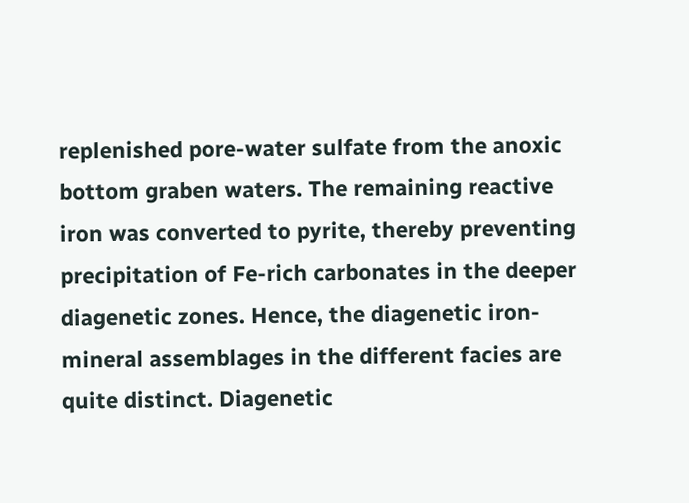replenished pore-water sulfate from the anoxic bottom graben waters. The remaining reactive iron was converted to pyrite, thereby preventing precipitation of Fe-rich carbonates in the deeper diagenetic zones. Hence, the diagenetic iron-mineral assemblages in the different facies are quite distinct. Diagenetic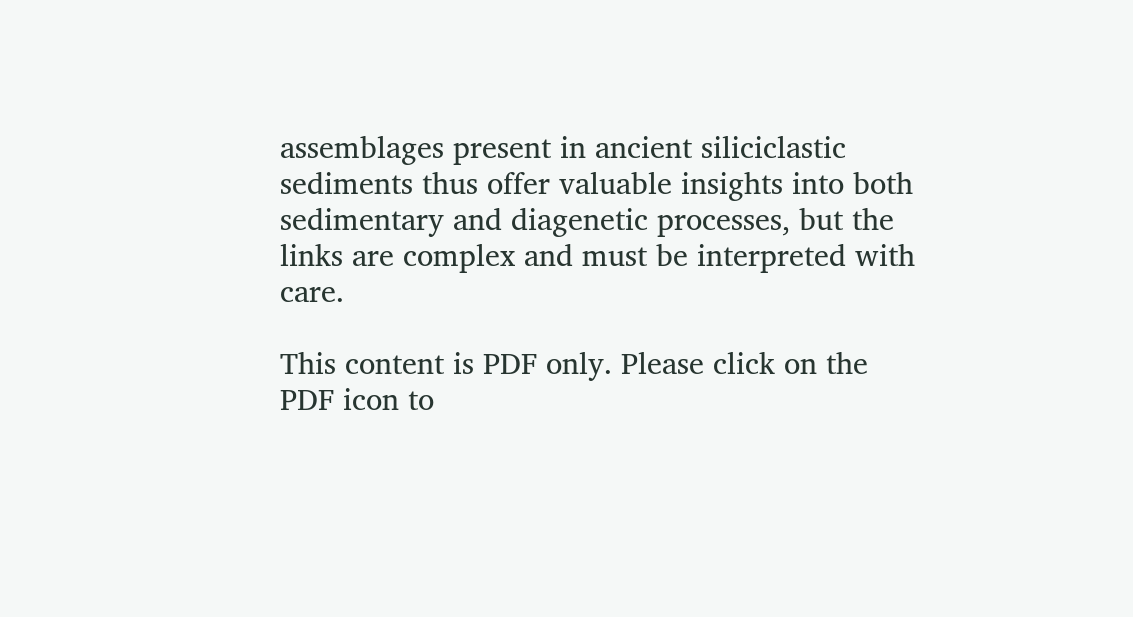assemblages present in ancient siliciclastic sediments thus offer valuable insights into both sedimentary and diagenetic processes, but the links are complex and must be interpreted with care.

This content is PDF only. Please click on the PDF icon to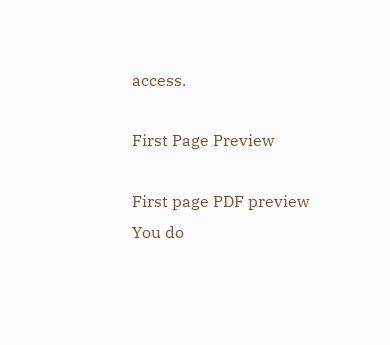access.

First Page Preview

First page PDF preview
You do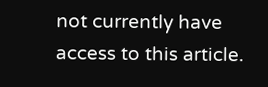not currently have access to this article.